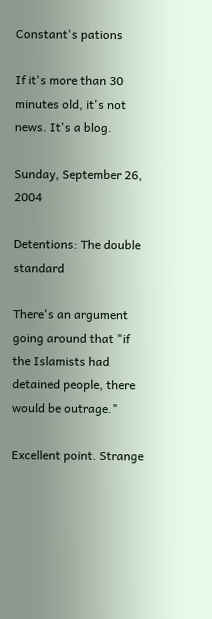Constant's pations

If it's more than 30 minutes old, it's not news. It's a blog.

Sunday, September 26, 2004

Detentions: The double standard

There's an argument going around that "if the Islamists had detained people, there would be outrage."

Excellent point. Strange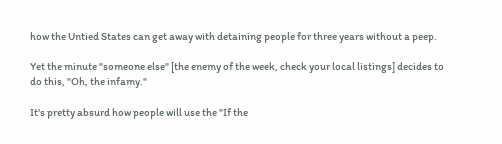how the Untied States can get away with detaining people for three years without a peep.

Yet the minute "someone else" [the enemy of the week, check your local listings] decides to do this, "Oh, the infamy."

It's pretty absurd how people will use the "If the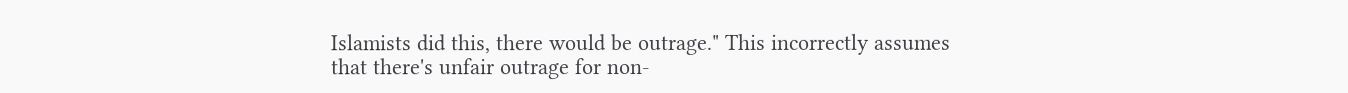Islamists did this, there would be outrage." This incorrectly assumes that there's unfair outrage for non-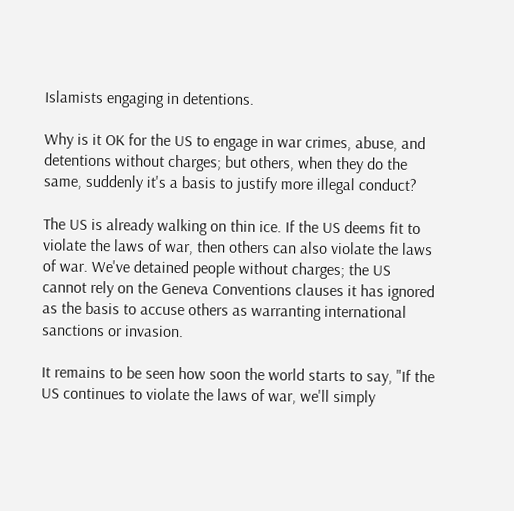Islamists engaging in detentions.

Why is it OK for the US to engage in war crimes, abuse, and detentions without charges; but others, when they do the same, suddenly it's a basis to justify more illegal conduct?

The US is already walking on thin ice. If the US deems fit to violate the laws of war, then others can also violate the laws of war. We've detained people without charges; the US cannot rely on the Geneva Conventions clauses it has ignored as the basis to accuse others as warranting international sanctions or invasion.

It remains to be seen how soon the world starts to say, "If the US continues to violate the laws of war, we'll simply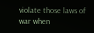violate those laws of war when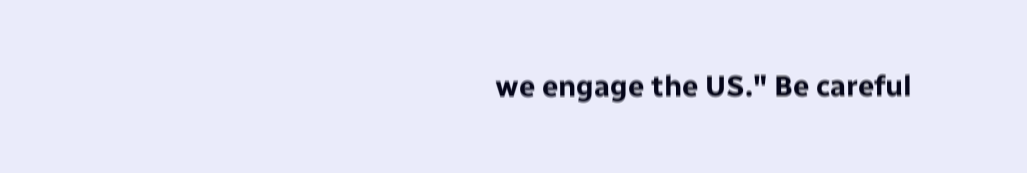we engage the US." Be careful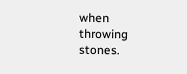when throwing stones.